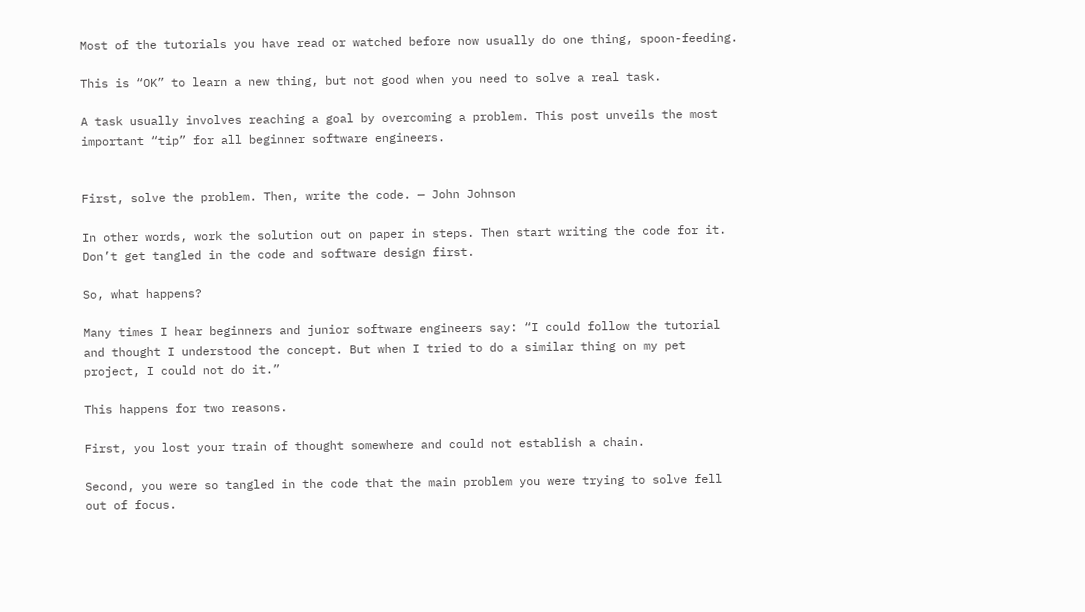Most of the tutorials you have read or watched before now usually do one thing, spoon-feeding.

This is “OK” to learn a new thing, but not good when you need to solve a real task.

A task usually involves reaching a goal by overcoming a problem. This post unveils the most important “tip” for all beginner software engineers.


First, solve the problem. Then, write the code. — John Johnson

In other words, work the solution out on paper in steps. Then start writing the code for it. Don’t get tangled in the code and software design first.

So, what happens?

Many times I hear beginners and junior software engineers say: “I could follow the tutorial and thought I understood the concept. But when I tried to do a similar thing on my pet project, I could not do it.”

This happens for two reasons.

First, you lost your train of thought somewhere and could not establish a chain.

Second, you were so tangled in the code that the main problem you were trying to solve fell out of focus.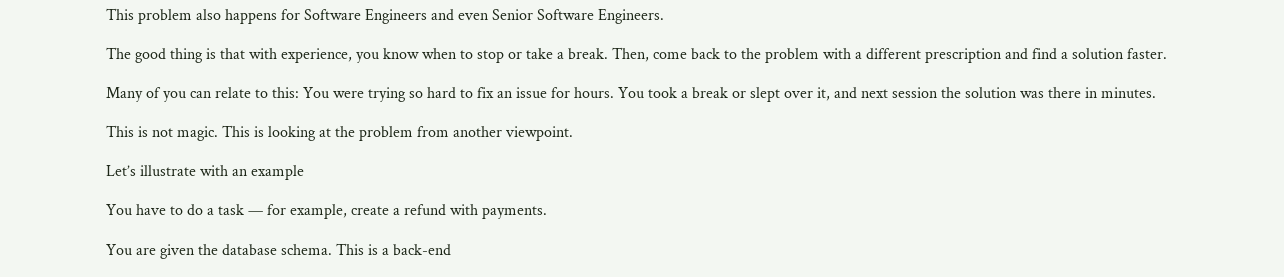This problem also happens for Software Engineers and even Senior Software Engineers.

The good thing is that with experience, you know when to stop or take a break. Then, come back to the problem with a different prescription and find a solution faster.

Many of you can relate to this: You were trying so hard to fix an issue for hours. You took a break or slept over it, and next session the solution was there in minutes.

This is not magic. This is looking at the problem from another viewpoint.

Let’s illustrate with an example

You have to do a task — for example, create a refund with payments.

You are given the database schema. This is a back-end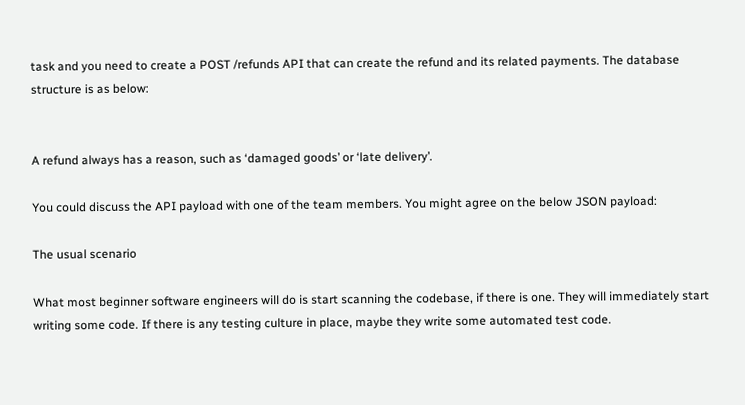task and you need to create a POST /refunds API that can create the refund and its related payments. The database structure is as below:


A refund always has a reason, such as ‘damaged goods’ or ‘late delivery’.

You could discuss the API payload with one of the team members. You might agree on the below JSON payload:

The usual scenario

What most beginner software engineers will do is start scanning the codebase, if there is one. They will immediately start writing some code. If there is any testing culture in place, maybe they write some automated test code.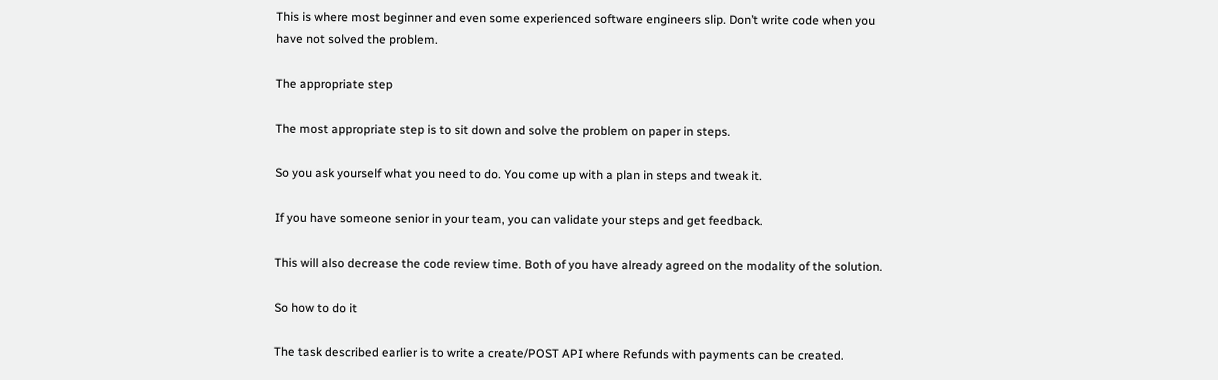This is where most beginner and even some experienced software engineers slip. Don’t write code when you have not solved the problem.

The appropriate step

The most appropriate step is to sit down and solve the problem on paper in steps.

So you ask yourself what you need to do. You come up with a plan in steps and tweak it.

If you have someone senior in your team, you can validate your steps and get feedback.

This will also decrease the code review time. Both of you have already agreed on the modality of the solution.

So how to do it

The task described earlier is to write a create/POST API where Refunds with payments can be created.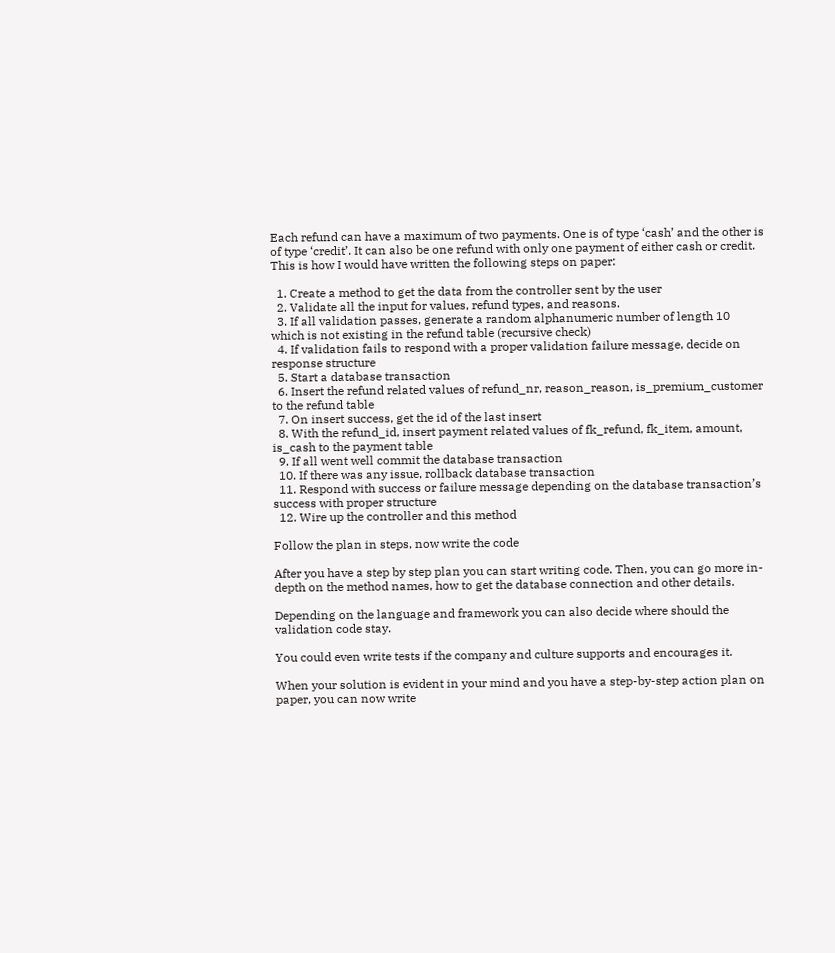Each refund can have a maximum of two payments. One is of type ‘cash’ and the other is of type ‘credit’. It can also be one refund with only one payment of either cash or credit. This is how I would have written the following steps on paper:

  1. Create a method to get the data from the controller sent by the user
  2. Validate all the input for values, refund types, and reasons.
  3. If all validation passes, generate a random alphanumeric number of length 10 which is not existing in the refund table (recursive check)
  4. If validation fails to respond with a proper validation failure message, decide on response structure
  5. Start a database transaction
  6. Insert the refund related values of refund_nr, reason_reason, is_premium_customer to the refund table
  7. On insert success, get the id of the last insert
  8. With the refund_id, insert payment related values of fk_refund, fk_item, amount, is_cash to the payment table
  9. If all went well commit the database transaction
  10. If there was any issue, rollback database transaction
  11. Respond with success or failure message depending on the database transaction’s success with proper structure
  12. Wire up the controller and this method

Follow the plan in steps, now write the code

After you have a step by step plan you can start writing code. Then, you can go more in-depth on the method names, how to get the database connection and other details.

Depending on the language and framework you can also decide where should the validation code stay.

You could even write tests if the company and culture supports and encourages it.

When your solution is evident in your mind and you have a step-by-step action plan on paper, you can now write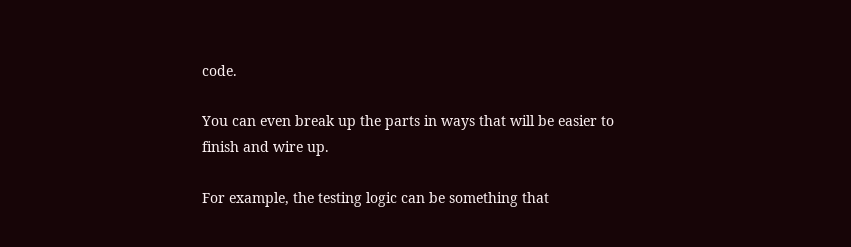code.

You can even break up the parts in ways that will be easier to finish and wire up.

For example, the testing logic can be something that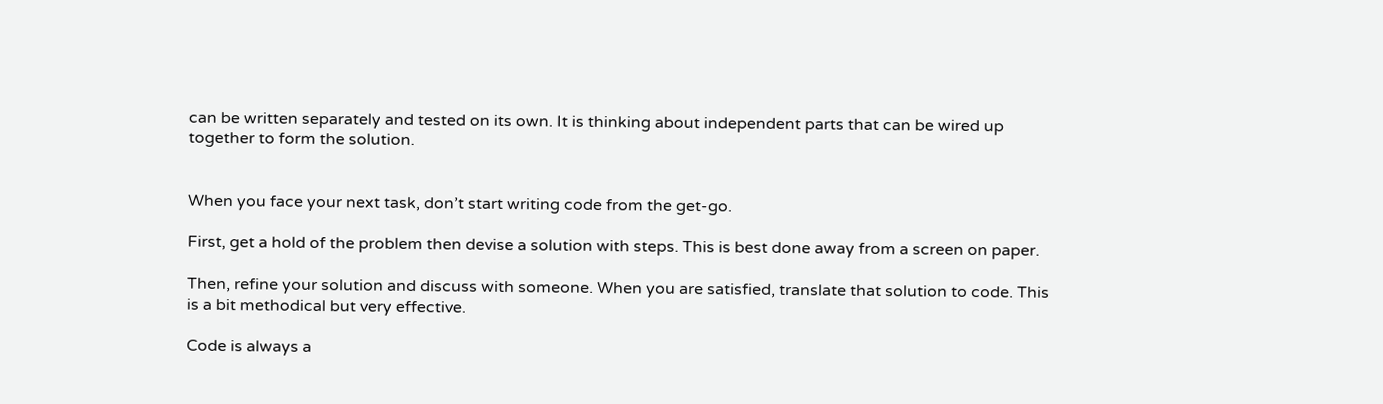can be written separately and tested on its own. It is thinking about independent parts that can be wired up together to form the solution.


When you face your next task, don’t start writing code from the get-go.

First, get a hold of the problem then devise a solution with steps. This is best done away from a screen on paper.

Then, refine your solution and discuss with someone. When you are satisfied, translate that solution to code. This is a bit methodical but very effective.

Code is always a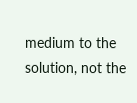medium to the solution, not the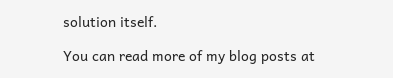solution itself.

You can read more of my blog posts at